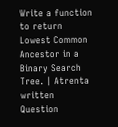Write a function to return Lowest Common Ancestor in a Binary Search Tree. | Atrenta written Question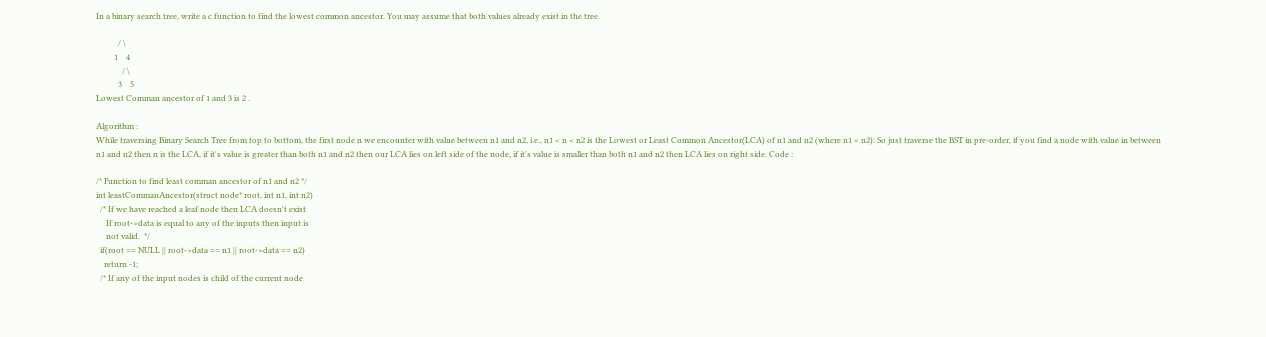In a binary search tree, write a c function to find the lowest common ancestor. You may assume that both values already exist in the tree.

           / \
         1    4
             / \
           3    5
Lowest Comman ancestor of 1 and 3 is 2 .

Algorithm :
While traversing Binary Search Tree from top to bottom, the first node n we encounter with value between n1 and n2, i.e., n1 < n < n2 is the Lowest or Least Common Ancestor(LCA) of n1 and n2 (where n1 < n2). So just traverse the BST in pre-order, if you find a node with value in between n1 and n2 then n is the LCA, if it's value is greater than both n1 and n2 then our LCA lies on left side of the node, if it's value is smaller than both n1 and n2 then LCA lies on right side. Code :

/* Function to find least comman ancestor of n1 and n2 */
int leastCommanAncestor(struct node* root, int n1, int n2)
  /* If we have reached a leaf node then LCA doesn't exist
     If root->data is equal to any of the inputs then input is
     not valid.  */
  if(root == NULL || root->data == n1 || root->data == n2)
    return -1;
  /* If any of the input nodes is child of the current node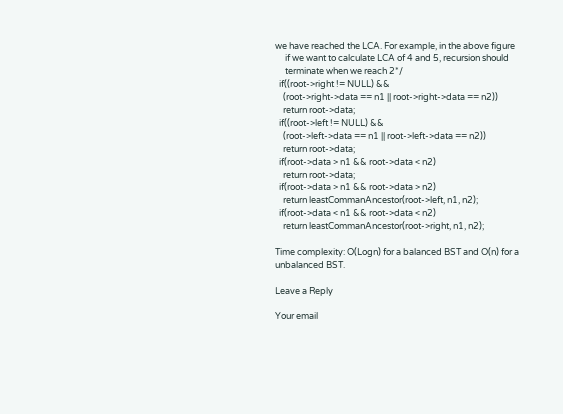we have reached the LCA. For example, in the above figure
     if we want to calculate LCA of 4 and 5, recursion should
     terminate when we reach 2*/
  if((root->right != NULL) &&
    (root->right->data == n1 || root->right->data == n2))
    return root->data;
  if((root->left != NULL) &&
    (root->left->data == n1 || root->left->data == n2))
    return root->data;
  if(root->data > n1 && root->data < n2)
    return root->data;
  if(root->data > n1 && root->data > n2)
    return leastCommanAncestor(root->left, n1, n2);
  if(root->data < n1 && root->data < n2)
    return leastCommanAncestor(root->right, n1, n2);

Time complexity: O(Logn) for a balanced BST and O(n) for a unbalanced BST.

Leave a Reply

Your email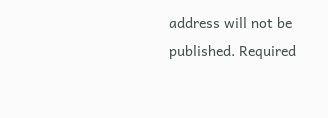address will not be published. Required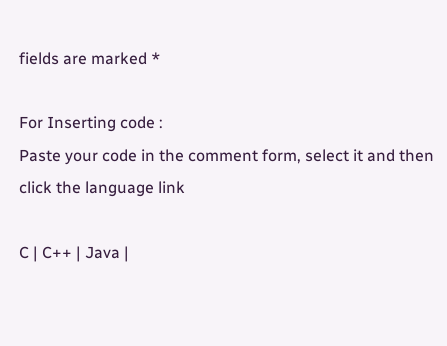fields are marked *

For Inserting code :
Paste your code in the comment form, select it and then click the language link

C | C++ | Java |